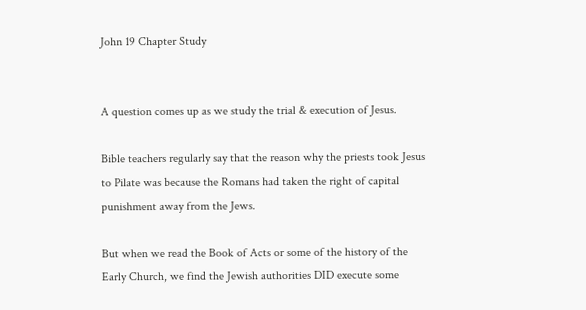John 19 Chapter Study


A question comes up as we study the trial & execution of Jesus.

Bible teachers regularly say that the reason why the priests took Jesus to Pilate was because the Romans had taken the right of capital punishment away from the Jews.

But when we read the Book of Acts or some of the history of the Early Church, we find the Jewish authorities DID execute some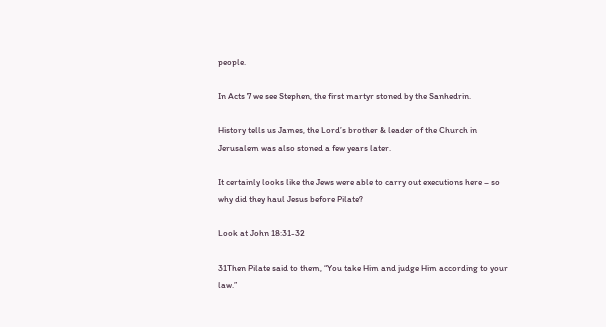people.

In Acts 7 we see Stephen, the first martyr stoned by the Sanhedrin.

History tells us James, the Lord’s brother & leader of the Church in Jerusalem was also stoned a few years later.

It certainly looks like the Jews were able to carry out executions here – so why did they haul Jesus before Pilate?

Look at John 18:31-32

31Then Pilate said to them, “You take Him and judge Him according to your law.”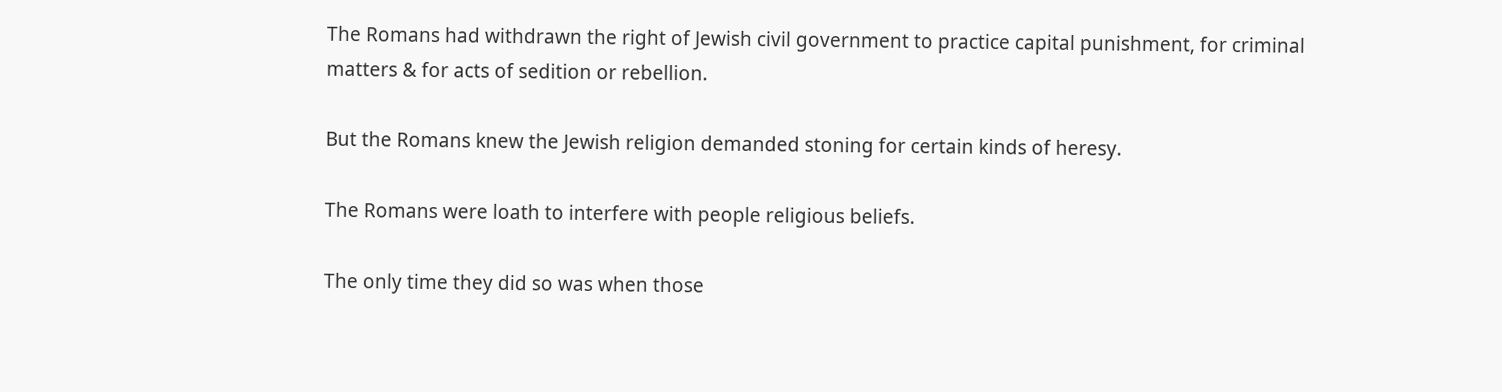The Romans had withdrawn the right of Jewish civil government to practice capital punishment, for criminal matters & for acts of sedition or rebellion.

But the Romans knew the Jewish religion demanded stoning for certain kinds of heresy.

The Romans were loath to interfere with people religious beliefs.

The only time they did so was when those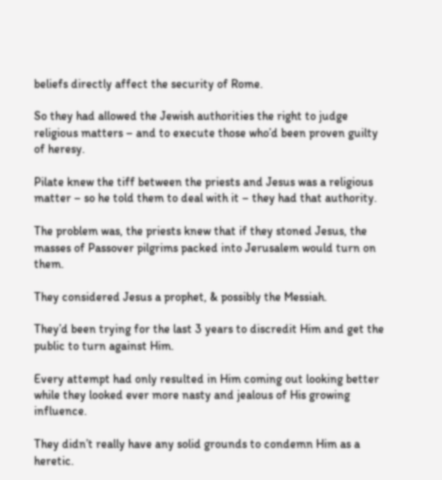beliefs directly affect the security of Rome.

So they had allowed the Jewish authorities the right to judge religious matters – and to execute those who’d been proven guilty of heresy.

Pilate knew the tiff between the priests and Jesus was a religious matter – so he told them to deal with it – they had that authority.

The problem was, the priests knew that if they stoned Jesus, the masses of Passover pilgrims packed into Jerusalem would turn on them.

They considered Jesus a prophet, & possibly the Messiah.

They’d been trying for the last 3 years to discredit Him and get the public to turn against Him.

Every attempt had only resulted in Him coming out looking better while they looked ever more nasty and jealous of His growing influence.

They didn’t really have any solid grounds to condemn Him as a heretic.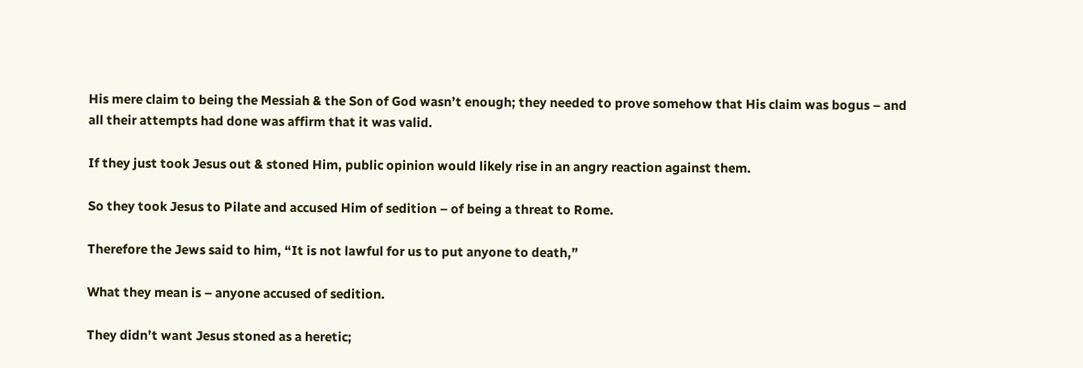His mere claim to being the Messiah & the Son of God wasn’t enough; they needed to prove somehow that His claim was bogus – and all their attempts had done was affirm that it was valid.

If they just took Jesus out & stoned Him, public opinion would likely rise in an angry reaction against them.

So they took Jesus to Pilate and accused Him of sedition – of being a threat to Rome.

Therefore the Jews said to him, “It is not lawful for us to put anyone to death,”

What they mean is – anyone accused of sedition.

They didn’t want Jesus stoned as a heretic;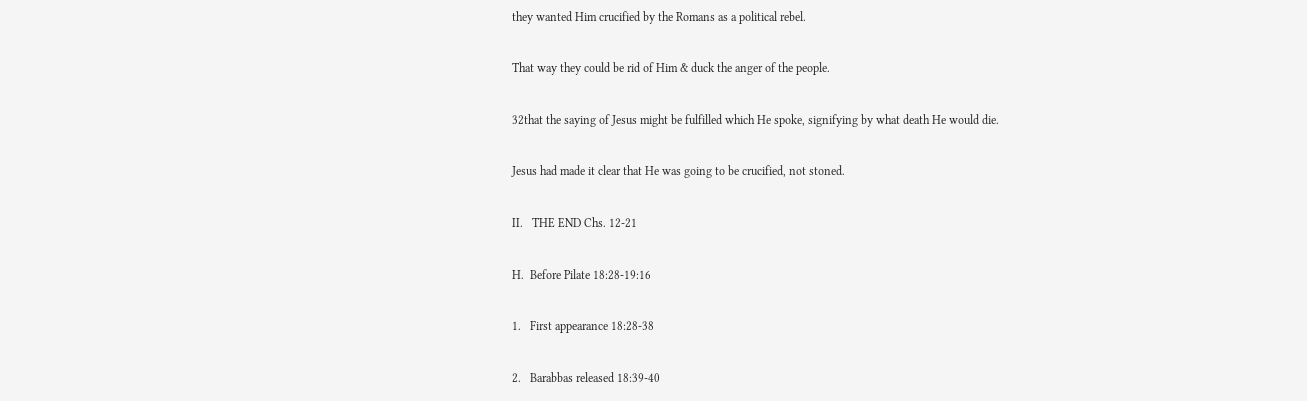they wanted Him crucified by the Romans as a political rebel.

That way they could be rid of Him & duck the anger of the people.

32that the saying of Jesus might be fulfilled which He spoke, signifying by what death He would die.

Jesus had made it clear that He was going to be crucified, not stoned.

II.   THE END Chs. 12-21

H.  Before Pilate 18:28-19:16

1.   First appearance 18:28-38

2.   Barabbas released 18:39-40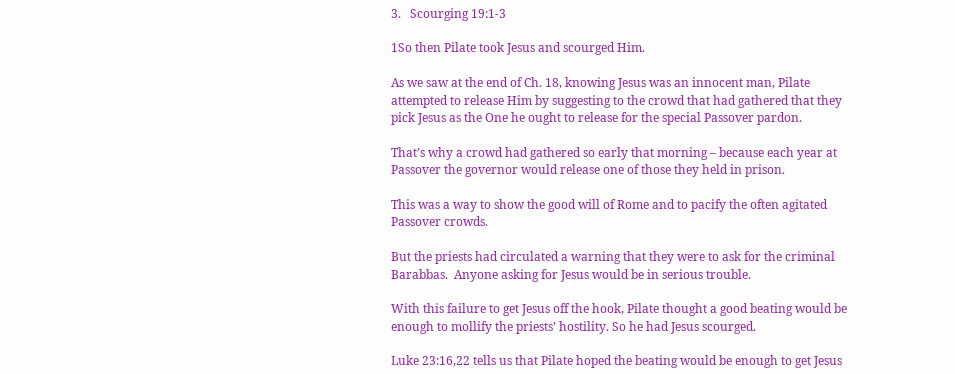3.   Scourging 19:1-3

1So then Pilate took Jesus and scourged Him.

As we saw at the end of Ch. 18, knowing Jesus was an innocent man, Pilate attempted to release Him by suggesting to the crowd that had gathered that they pick Jesus as the One he ought to release for the special Passover pardon.

That’s why a crowd had gathered so early that morning – because each year at Passover the governor would release one of those they held in prison.

This was a way to show the good will of Rome and to pacify the often agitated Passover crowds.

But the priests had circulated a warning that they were to ask for the criminal Barabbas.  Anyone asking for Jesus would be in serious trouble.

With this failure to get Jesus off the hook, Pilate thought a good beating would be enough to mollify the priests’ hostility. So he had Jesus scourged.

Luke 23:16,22 tells us that Pilate hoped the beating would be enough to get Jesus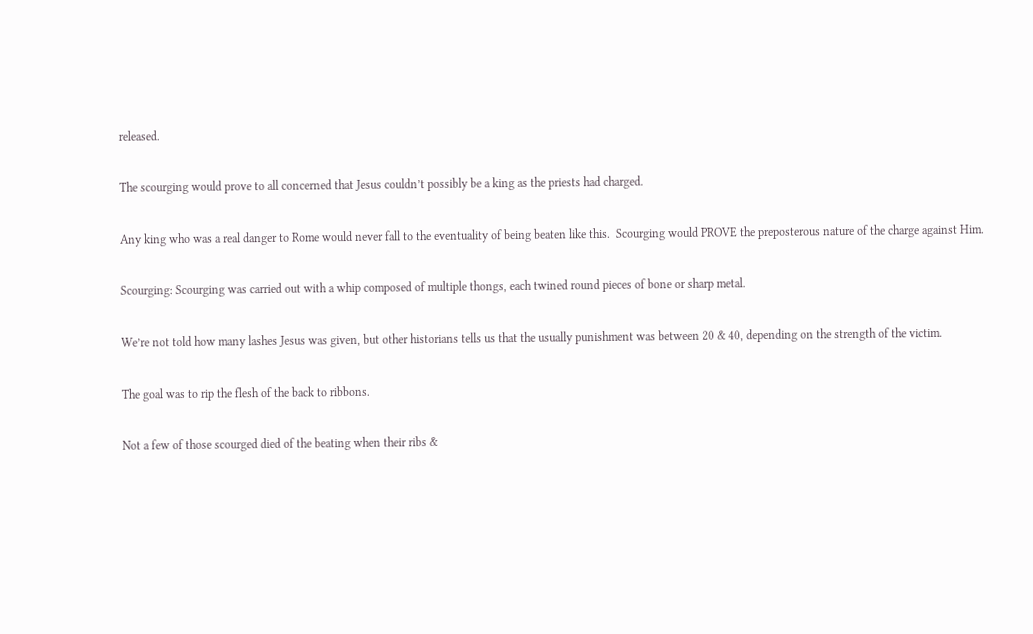released.

The scourging would prove to all concerned that Jesus couldn’t possibly be a king as the priests had charged.

Any king who was a real danger to Rome would never fall to the eventuality of being beaten like this.  Scourging would PROVE the preposterous nature of the charge against Him.

Scourging: Scourging was carried out with a whip composed of multiple thongs, each twined round pieces of bone or sharp metal.

We’re not told how many lashes Jesus was given, but other historians tells us that the usually punishment was between 20 & 40, depending on the strength of the victim.

The goal was to rip the flesh of the back to ribbons.

Not a few of those scourged died of the beating when their ribs &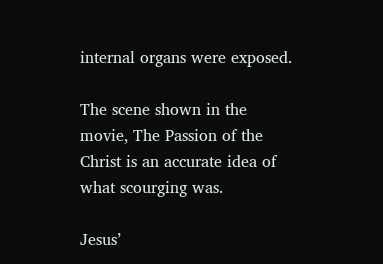internal organs were exposed.

The scene shown in the movie, The Passion of the Christ is an accurate idea of what scourging was.

Jesus’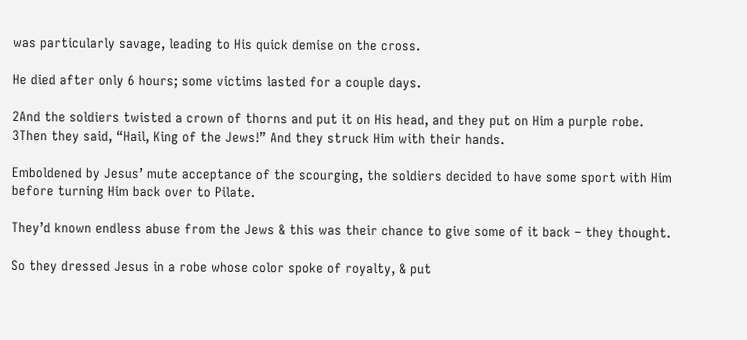was particularly savage, leading to His quick demise on the cross.

He died after only 6 hours; some victims lasted for a couple days.

2And the soldiers twisted a crown of thorns and put it on His head, and they put on Him a purple robe.  3Then they said, “Hail, King of the Jews!” And they struck Him with their hands.

Emboldened by Jesus’ mute acceptance of the scourging, the soldiers decided to have some sport with Him before turning Him back over to Pilate.

They’d known endless abuse from the Jews & this was their chance to give some of it back – they thought.

So they dressed Jesus in a robe whose color spoke of royalty, & put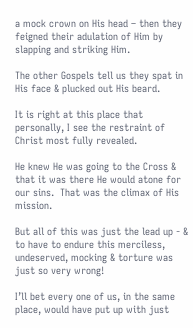a mock crown on His head – then they feigned their adulation of Him by slapping and striking Him.

The other Gospels tell us they spat in His face & plucked out His beard.

It is right at this place that personally, I see the restraint of Christ most fully revealed.

He knew He was going to the Cross & that it was there He would atone for our sins.  That was the climax of His mission.

But all of this was just the lead up - & to have to endure this merciless, undeserved, mocking & torture was just so very wrong!

I’ll bet every one of us, in the same place, would have put up with just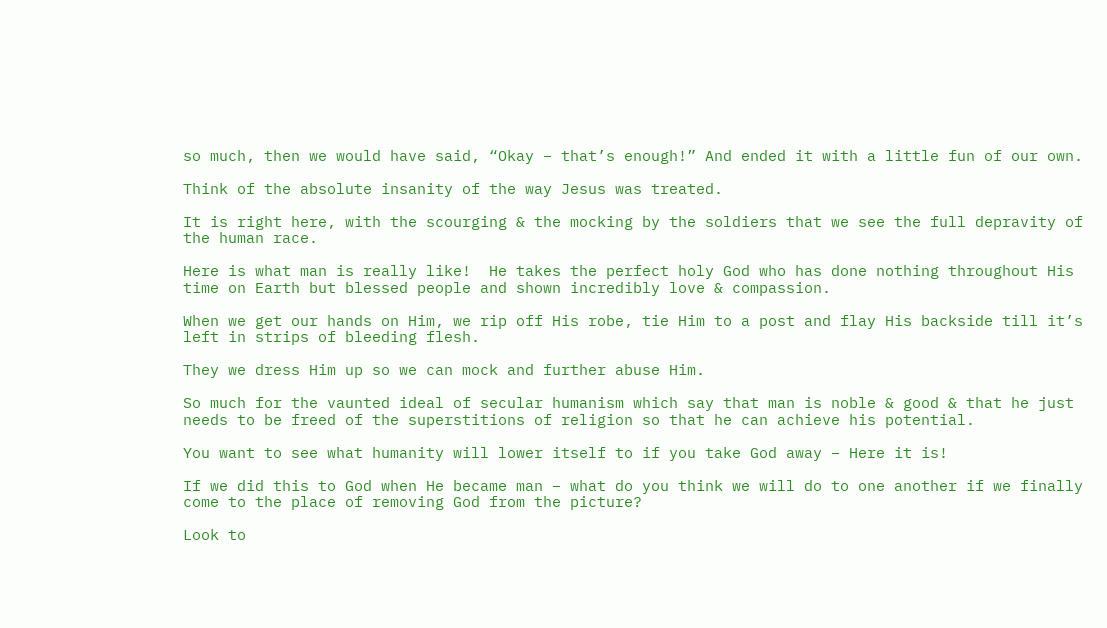so much, then we would have said, “Okay – that’s enough!” And ended it with a little fun of our own.

Think of the absolute insanity of the way Jesus was treated.

It is right here, with the scourging & the mocking by the soldiers that we see the full depravity of the human race.

Here is what man is really like!  He takes the perfect holy God who has done nothing throughout His time on Earth but blessed people and shown incredibly love & compassion.

When we get our hands on Him, we rip off His robe, tie Him to a post and flay His backside till it’s left in strips of bleeding flesh.

They we dress Him up so we can mock and further abuse Him.

So much for the vaunted ideal of secular humanism which say that man is noble & good & that he just needs to be freed of the superstitions of religion so that he can achieve his potential.

You want to see what humanity will lower itself to if you take God away – Here it is!

If we did this to God when He became man – what do you think we will do to one another if we finally come to the place of removing God from the picture?

Look to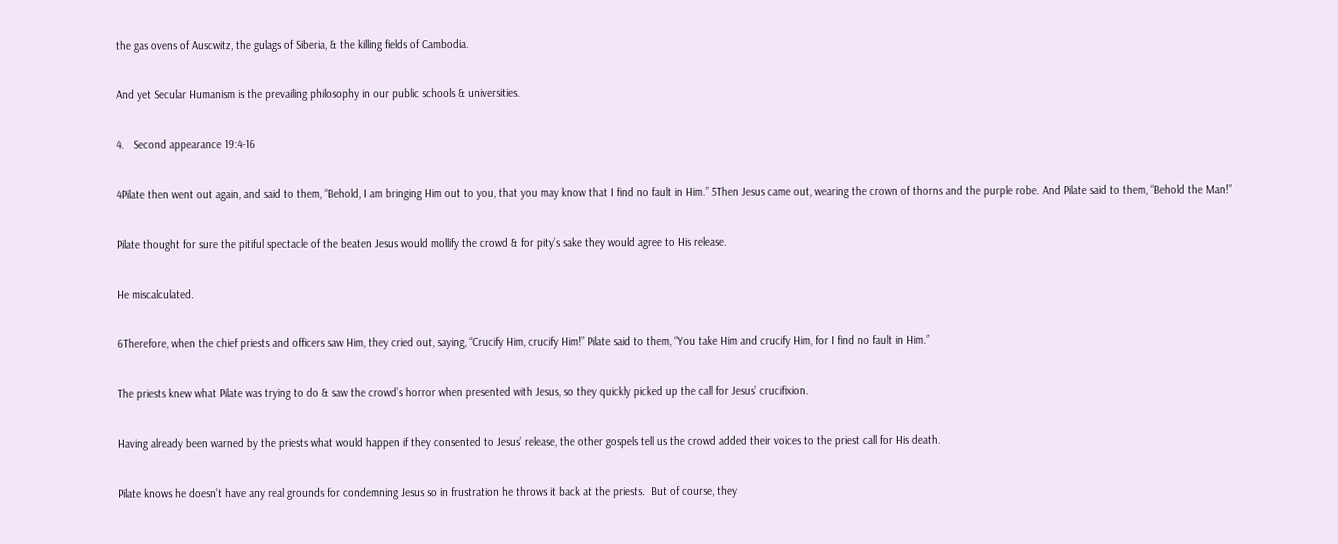the gas ovens of Auscwitz, the gulags of Siberia, & the killing fields of Cambodia.

And yet Secular Humanism is the prevailing philosophy in our public schools & universities.

4.   Second appearance 19:4-16

4Pilate then went out again, and said to them, “Behold, I am bringing Him out to you, that you may know that I find no fault in Him.” 5Then Jesus came out, wearing the crown of thorns and the purple robe. And Pilate said to them, “Behold the Man!”

Pilate thought for sure the pitiful spectacle of the beaten Jesus would mollify the crowd & for pity’s sake they would agree to His release.

He miscalculated.

6Therefore, when the chief priests and officers saw Him, they cried out, saying, “Crucify Him, crucify Him!” Pilate said to them, “You take Him and crucify Him, for I find no fault in Him.”

The priests knew what Pilate was trying to do & saw the crowd’s horror when presented with Jesus, so they quickly picked up the call for Jesus’ crucifixion.

Having already been warned by the priests what would happen if they consented to Jesus’ release, the other gospels tell us the crowd added their voices to the priest call for His death.

Pilate knows he doesn’t have any real grounds for condemning Jesus so in frustration he throws it back at the priests.  But of course, they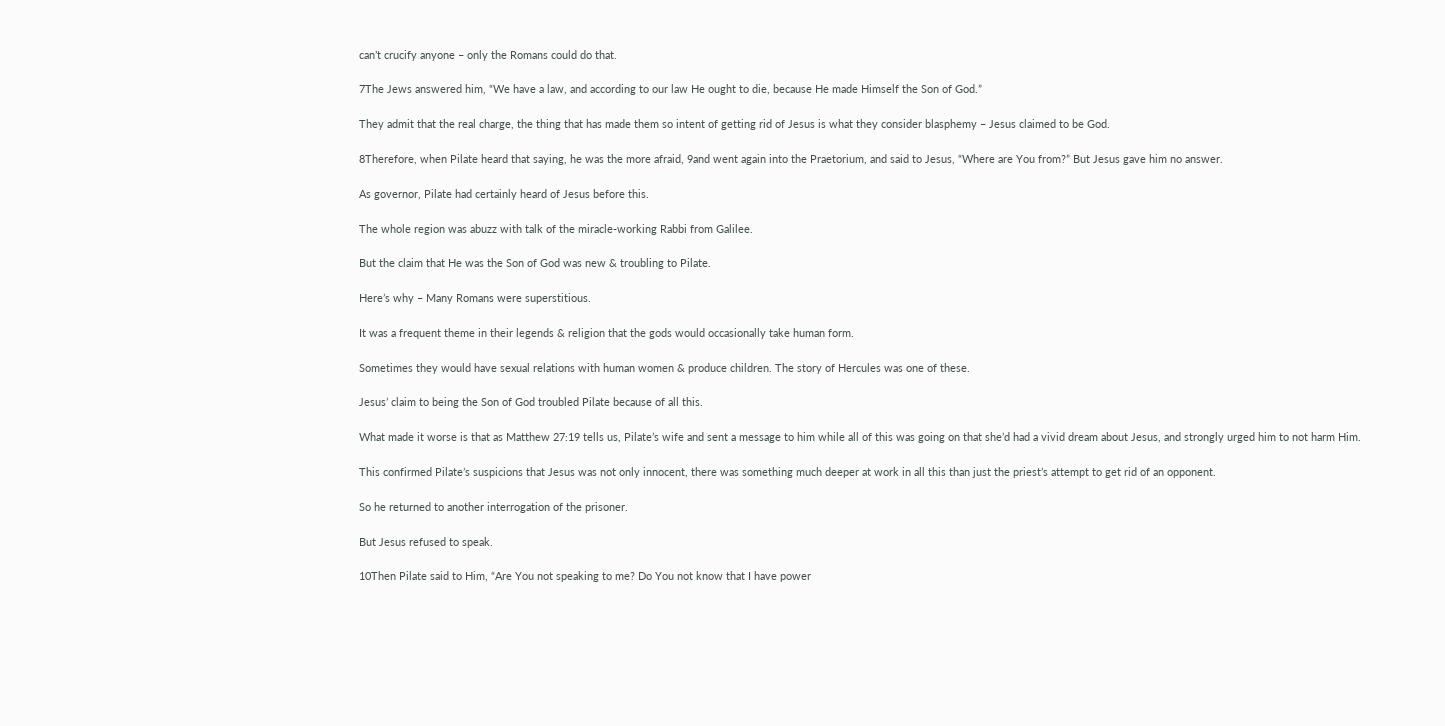can’t crucify anyone – only the Romans could do that.

7The Jews answered him, “We have a law, and according to our law He ought to die, because He made Himself the Son of God.”

They admit that the real charge, the thing that has made them so intent of getting rid of Jesus is what they consider blasphemy – Jesus claimed to be God.

8Therefore, when Pilate heard that saying, he was the more afraid, 9and went again into the Praetorium, and said to Jesus, “Where are You from?” But Jesus gave him no answer.

As governor, Pilate had certainly heard of Jesus before this.

The whole region was abuzz with talk of the miracle-working Rabbi from Galilee.

But the claim that He was the Son of God was new & troubling to Pilate.

Here’s why – Many Romans were superstitious.

It was a frequent theme in their legends & religion that the gods would occasionally take human form.

Sometimes they would have sexual relations with human women & produce children. The story of Hercules was one of these.

Jesus’ claim to being the Son of God troubled Pilate because of all this.

What made it worse is that as Matthew 27:19 tells us, Pilate’s wife and sent a message to him while all of this was going on that she’d had a vivid dream about Jesus, and strongly urged him to not harm Him.

This confirmed Pilate’s suspicions that Jesus was not only innocent, there was something much deeper at work in all this than just the priest’s attempt to get rid of an opponent.

So he returned to another interrogation of the prisoner.

But Jesus refused to speak.

10Then Pilate said to Him, “Are You not speaking to me? Do You not know that I have power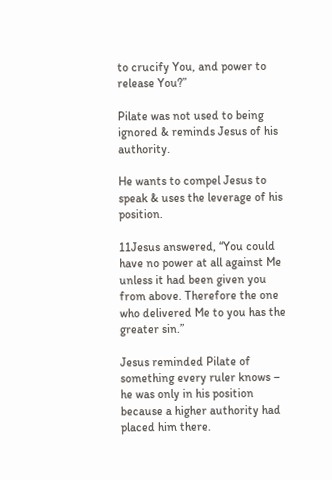to crucify You, and power to release You?”

Pilate was not used to being ignored & reminds Jesus of his authority.

He wants to compel Jesus to speak & uses the leverage of his position.

11Jesus answered, “You could have no power at all against Me unless it had been given you from above. Therefore the one who delivered Me to you has the greater sin.”

Jesus reminded Pilate of something every ruler knows – he was only in his position because a higher authority had placed him there.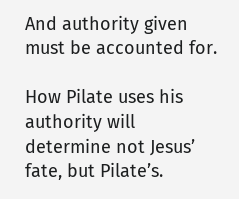And authority given must be accounted for.

How Pilate uses his authority will determine not Jesus’ fate, but Pilate’s.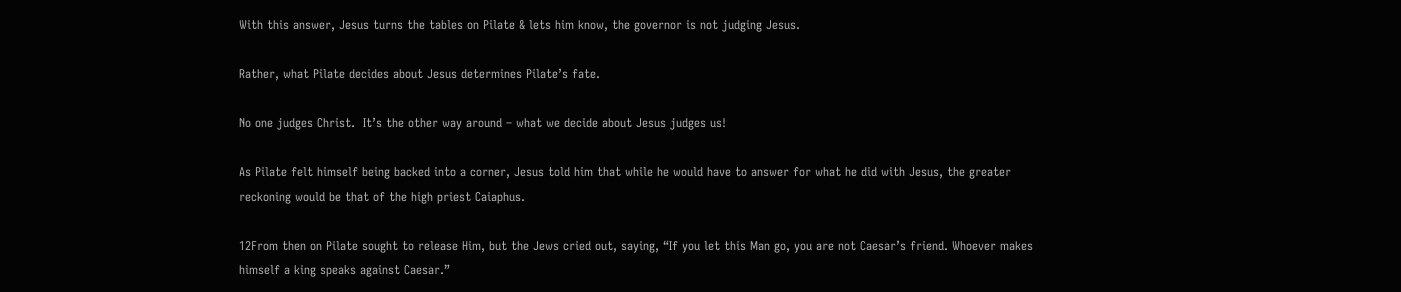With this answer, Jesus turns the tables on Pilate & lets him know, the governor is not judging Jesus.

Rather, what Pilate decides about Jesus determines Pilate’s fate.

No one judges Christ.  It’s the other way around – what we decide about Jesus judges us!

As Pilate felt himself being backed into a corner, Jesus told him that while he would have to answer for what he did with Jesus, the greater reckoning would be that of the high priest Caiaphus.

12From then on Pilate sought to release Him, but the Jews cried out, saying, “If you let this Man go, you are not Caesar’s friend. Whoever makes himself a king speaks against Caesar.”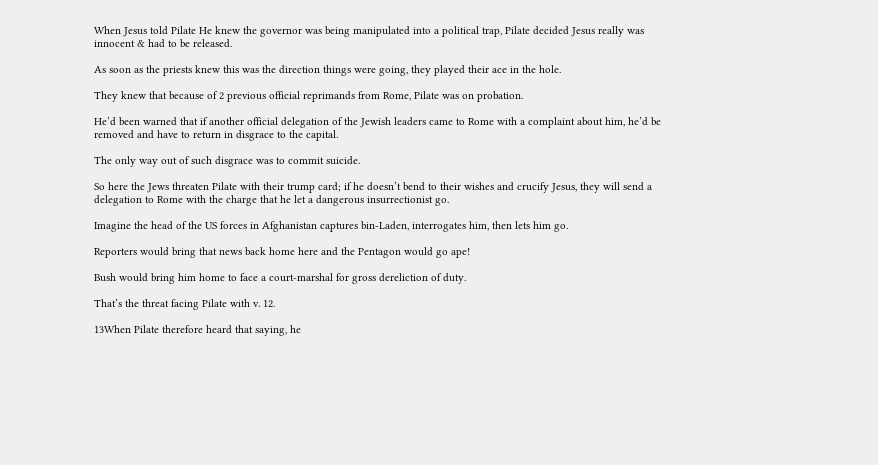When Jesus told Pilate He knew the governor was being manipulated into a political trap, Pilate decided Jesus really was innocent & had to be released.

As soon as the priests knew this was the direction things were going, they played their ace in the hole.

They knew that because of 2 previous official reprimands from Rome, Pilate was on probation.

He’d been warned that if another official delegation of the Jewish leaders came to Rome with a complaint about him, he’d be removed and have to return in disgrace to the capital.

The only way out of such disgrace was to commit suicide.

So here the Jews threaten Pilate with their trump card; if he doesn’t bend to their wishes and crucify Jesus, they will send a delegation to Rome with the charge that he let a dangerous insurrectionist go.

Imagine the head of the US forces in Afghanistan captures bin-Laden, interrogates him, then lets him go.

Reporters would bring that news back home here and the Pentagon would go ape!

Bush would bring him home to face a court-marshal for gross dereliction of duty.

That’s the threat facing Pilate with v. 12.

13When Pilate therefore heard that saying, he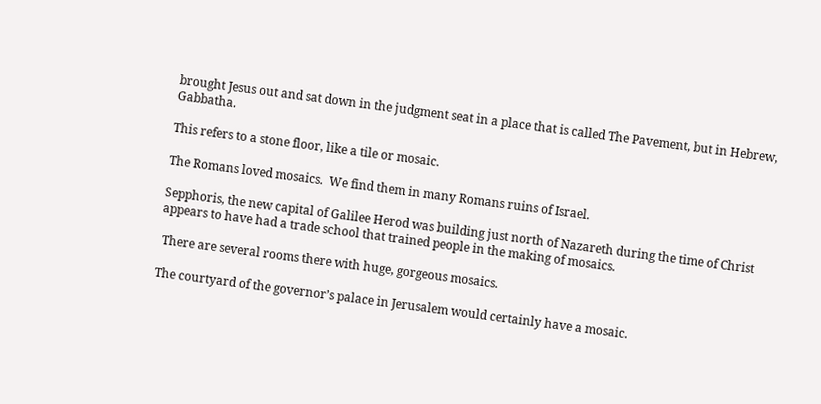brought Jesus out and sat down in the judgment seat in a place that is called The Pavement, but in Hebrew, Gabbatha.

This refers to a stone floor, like a tile or mosaic.

The Romans loved mosaics.  We find them in many Romans ruins of Israel.

Sepphoris, the new capital of Galilee Herod was building just north of Nazareth during the time of Christ appears to have had a trade school that trained people in the making of mosaics.

 There are several rooms there with huge, gorgeous mosaics.

The courtyard of the governor’s palace in Jerusalem would certainly have a mosaic.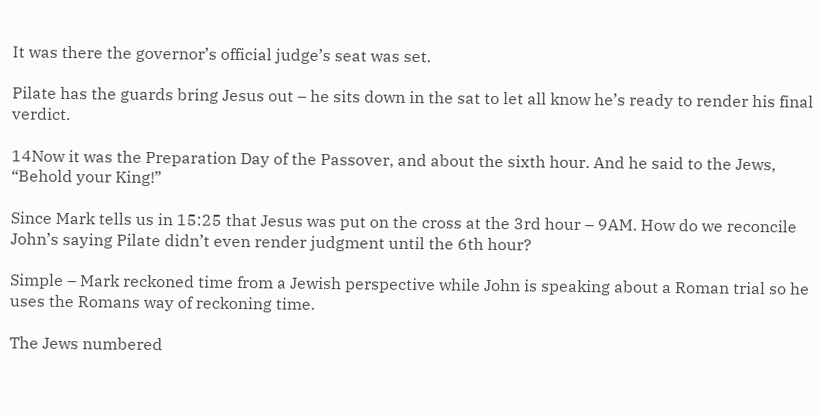It was there the governor’s official judge’s seat was set.

Pilate has the guards bring Jesus out – he sits down in the sat to let all know he’s ready to render his final verdict.

14Now it was the Preparation Day of the Passover, and about the sixth hour. And he said to the Jews, “Behold your King!”

Since Mark tells us in 15:25 that Jesus was put on the cross at the 3rd hour – 9AM. How do we reconcile John’s saying Pilate didn’t even render judgment until the 6th hour?

Simple – Mark reckoned time from a Jewish perspective while John is speaking about a Roman trial so he uses the Romans way of reckoning time.

The Jews numbered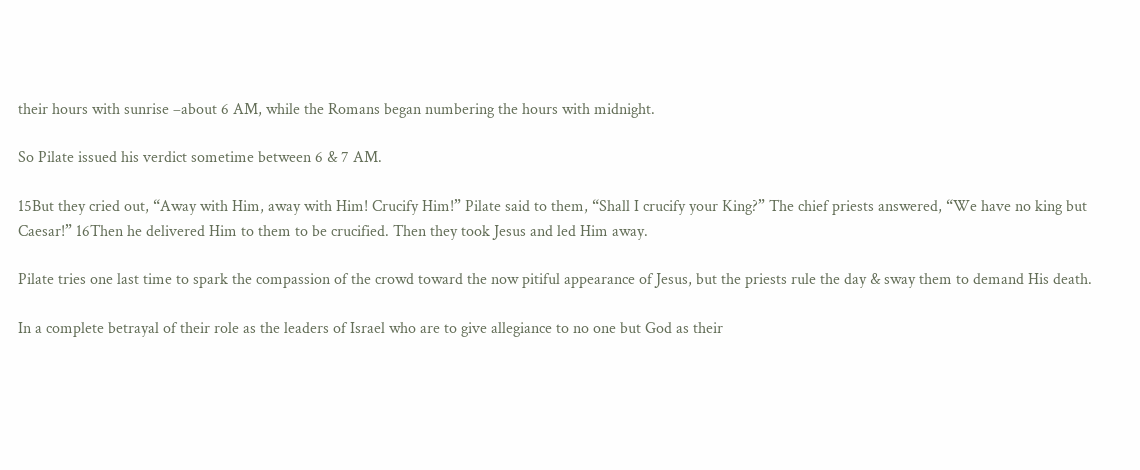their hours with sunrise –about 6 AM, while the Romans began numbering the hours with midnight.

So Pilate issued his verdict sometime between 6 & 7 AM.

15But they cried out, “Away with Him, away with Him! Crucify Him!” Pilate said to them, “Shall I crucify your King?” The chief priests answered, “We have no king but Caesar!” 16Then he delivered Him to them to be crucified. Then they took Jesus and led Him away.

Pilate tries one last time to spark the compassion of the crowd toward the now pitiful appearance of Jesus, but the priests rule the day & sway them to demand His death.

In a complete betrayal of their role as the leaders of Israel who are to give allegiance to no one but God as their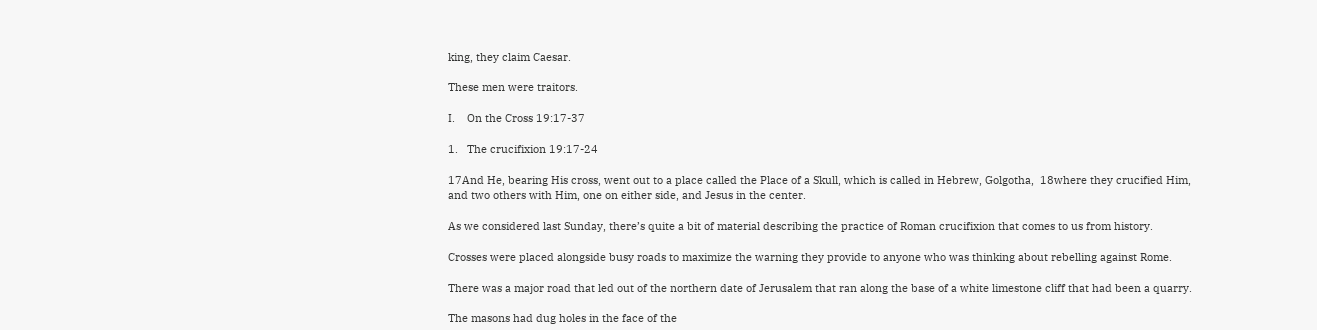king, they claim Caesar.

These men were traitors.

I.    On the Cross 19:17-37

1.   The crucifixion 19:17-24

17And He, bearing His cross, went out to a place called the Place of a Skull, which is called in Hebrew, Golgotha,  18where they crucified Him, and two others with Him, one on either side, and Jesus in the center.

As we considered last Sunday, there’s quite a bit of material describing the practice of Roman crucifixion that comes to us from history.

Crosses were placed alongside busy roads to maximize the warning they provide to anyone who was thinking about rebelling against Rome.

There was a major road that led out of the northern date of Jerusalem that ran along the base of a white limestone cliff that had been a quarry.

The masons had dug holes in the face of the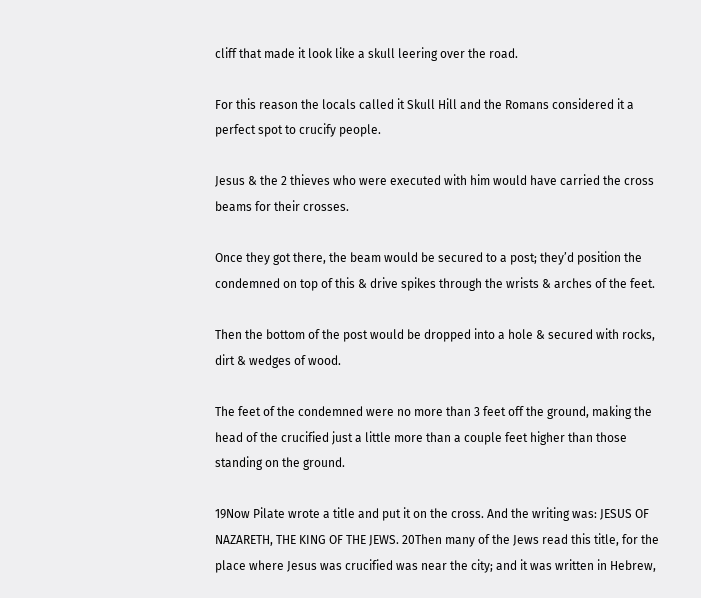cliff that made it look like a skull leering over the road.

For this reason the locals called it Skull Hill and the Romans considered it a perfect spot to crucify people.

Jesus & the 2 thieves who were executed with him would have carried the cross beams for their crosses.

Once they got there, the beam would be secured to a post; they’d position the condemned on top of this & drive spikes through the wrists & arches of the feet.

Then the bottom of the post would be dropped into a hole & secured with rocks, dirt & wedges of wood.

The feet of the condemned were no more than 3 feet off the ground, making the head of the crucified just a little more than a couple feet higher than those standing on the ground.

19Now Pilate wrote a title and put it on the cross. And the writing was: JESUS OF NAZARETH, THE KING OF THE JEWS. 20Then many of the Jews read this title, for the place where Jesus was crucified was near the city; and it was written in Hebrew,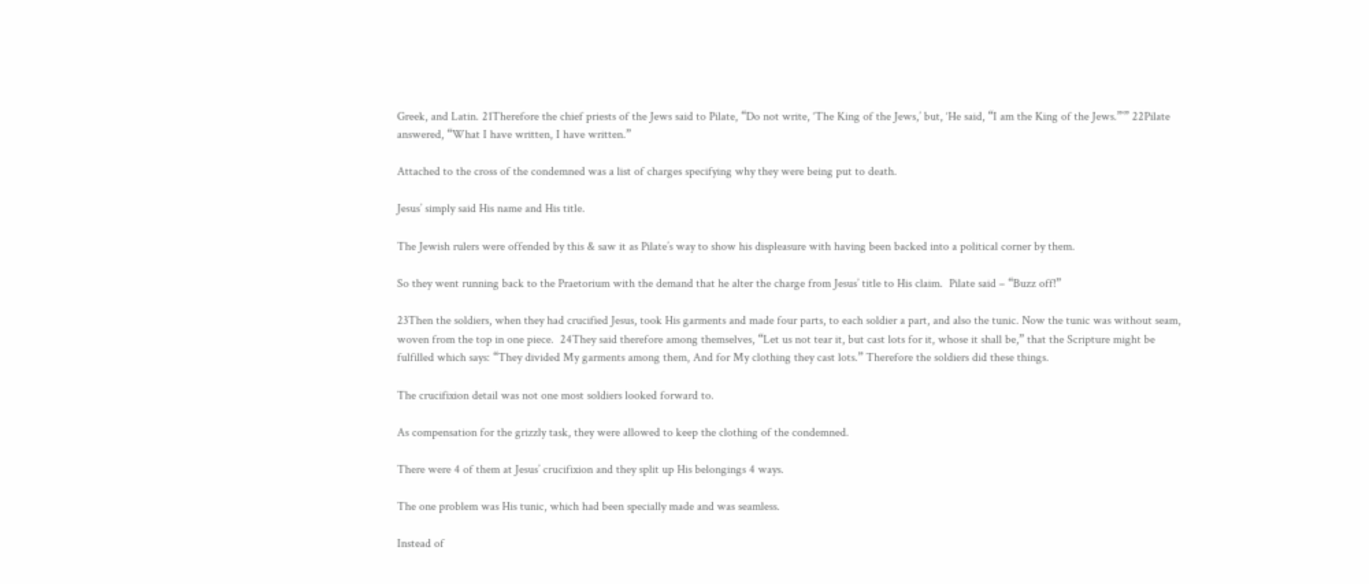Greek, and Latin. 21Therefore the chief priests of the Jews said to Pilate, “Do not write, ‘The King of the Jews,’ but, ‘He said, “I am the King of the Jews.”’” 22Pilate answered, “What I have written, I have written.”

Attached to the cross of the condemned was a list of charges specifying why they were being put to death.

Jesus’ simply said His name and His title.

The Jewish rulers were offended by this & saw it as Pilate’s way to show his displeasure with having been backed into a political corner by them.

So they went running back to the Praetorium with the demand that he alter the charge from Jesus’ title to His claim.  Pilate said – “Buzz off!”

23Then the soldiers, when they had crucified Jesus, took His garments and made four parts, to each soldier a part, and also the tunic. Now the tunic was without seam, woven from the top in one piece.  24They said therefore among themselves, “Let us not tear it, but cast lots for it, whose it shall be,” that the Scripture might be fulfilled which says: “They divided My garments among them, And for My clothing they cast lots.” Therefore the soldiers did these things.

The crucifixion detail was not one most soldiers looked forward to.

As compensation for the grizzly task, they were allowed to keep the clothing of the condemned.

There were 4 of them at Jesus’ crucifixion and they split up His belongings 4 ways.

The one problem was His tunic, which had been specially made and was seamless.

Instead of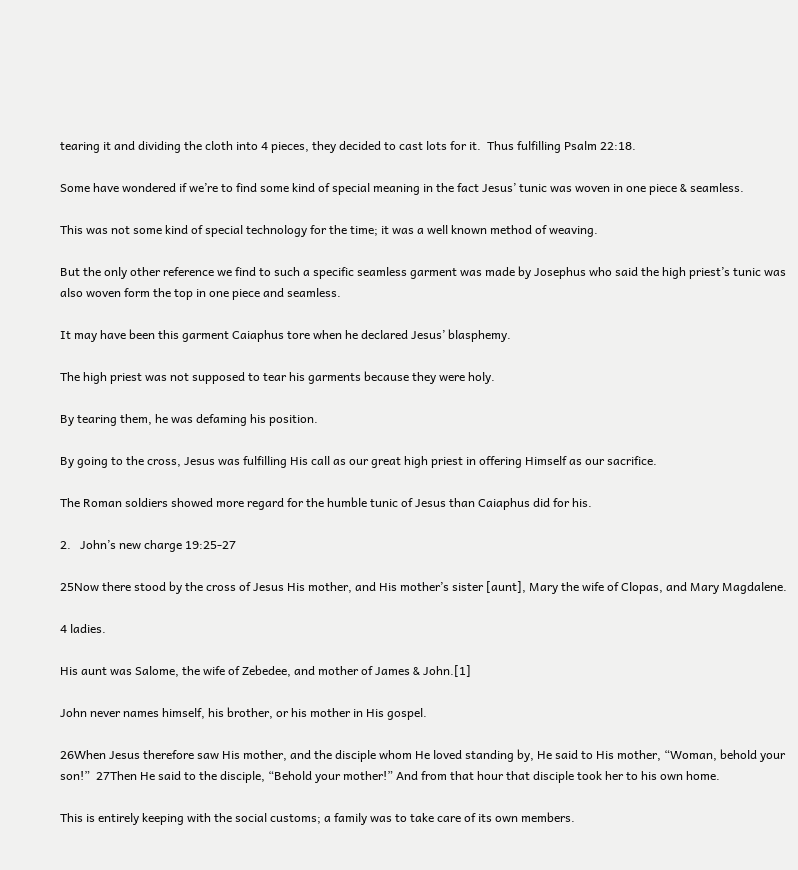tearing it and dividing the cloth into 4 pieces, they decided to cast lots for it.  Thus fulfilling Psalm 22:18.

Some have wondered if we’re to find some kind of special meaning in the fact Jesus’ tunic was woven in one piece & seamless.

This was not some kind of special technology for the time; it was a well known method of weaving.

But the only other reference we find to such a specific seamless garment was made by Josephus who said the high priest’s tunic was also woven form the top in one piece and seamless.

It may have been this garment Caiaphus tore when he declared Jesus’ blasphemy.

The high priest was not supposed to tear his garments because they were holy.

By tearing them, he was defaming his position.

By going to the cross, Jesus was fulfilling His call as our great high priest in offering Himself as our sacrifice.

The Roman soldiers showed more regard for the humble tunic of Jesus than Caiaphus did for his.

2.   John’s new charge 19:25-27

25Now there stood by the cross of Jesus His mother, and His mother’s sister [aunt], Mary the wife of Clopas, and Mary Magdalene.

4 ladies.

His aunt was Salome, the wife of Zebedee, and mother of James & John.[1]

John never names himself, his brother, or his mother in His gospel.

26When Jesus therefore saw His mother, and the disciple whom He loved standing by, He said to His mother, “Woman, behold your son!”  27Then He said to the disciple, “Behold your mother!” And from that hour that disciple took her to his own home.

This is entirely keeping with the social customs; a family was to take care of its own members.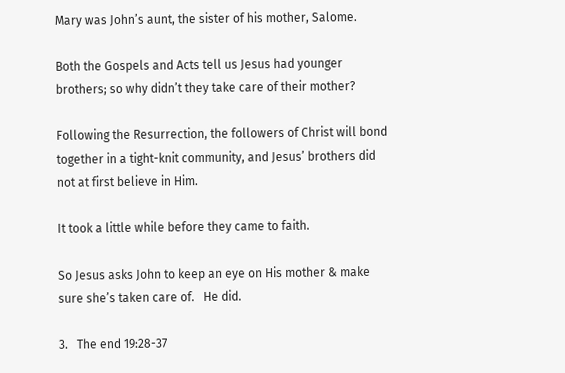Mary was John’s aunt, the sister of his mother, Salome.

Both the Gospels and Acts tell us Jesus had younger brothers; so why didn’t they take care of their mother?

Following the Resurrection, the followers of Christ will bond together in a tight-knit community, and Jesus’ brothers did not at first believe in Him.

It took a little while before they came to faith.

So Jesus asks John to keep an eye on His mother & make sure she’s taken care of.   He did.

3.   The end 19:28-37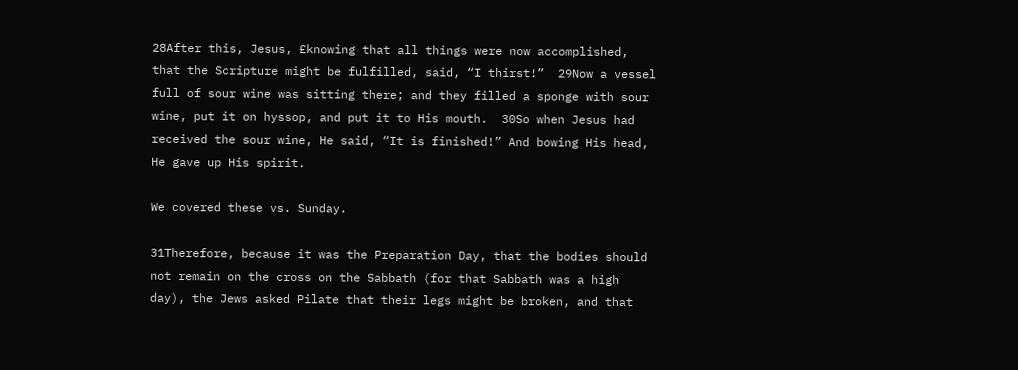28After this, Jesus, £knowing that all things were now accomplished, that the Scripture might be fulfilled, said, “I thirst!”  29Now a vessel full of sour wine was sitting there; and they filled a sponge with sour wine, put it on hyssop, and put it to His mouth.  30So when Jesus had received the sour wine, He said, “It is finished!” And bowing His head, He gave up His spirit.

We covered these vs. Sunday.

31Therefore, because it was the Preparation Day, that the bodies should not remain on the cross on the Sabbath (for that Sabbath was a high day), the Jews asked Pilate that their legs might be broken, and that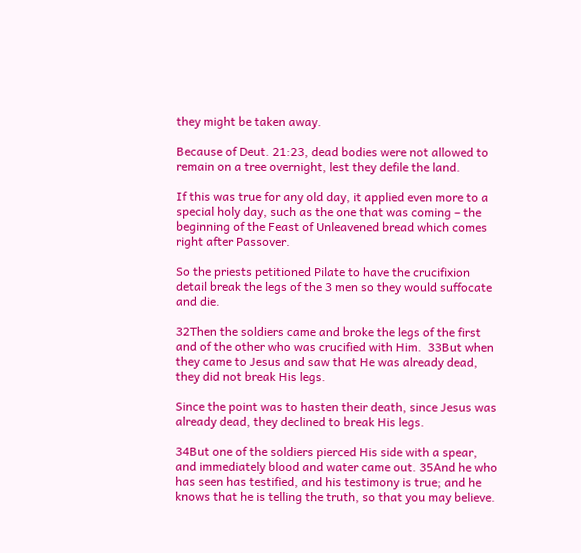they might be taken away.

Because of Deut. 21:23, dead bodies were not allowed to remain on a tree overnight, lest they defile the land.

If this was true for any old day, it applied even more to a special holy day, such as the one that was coming – the beginning of the Feast of Unleavened bread which comes right after Passover.

So the priests petitioned Pilate to have the crucifixion detail break the legs of the 3 men so they would suffocate and die.

32Then the soldiers came and broke the legs of the first and of the other who was crucified with Him.  33But when they came to Jesus and saw that He was already dead, they did not break His legs.

Since the point was to hasten their death, since Jesus was already dead, they declined to break His legs.

34But one of the soldiers pierced His side with a spear, and immediately blood and water came out. 35And he who has seen has testified, and his testimony is true; and he knows that he is telling the truth, so that you may believe.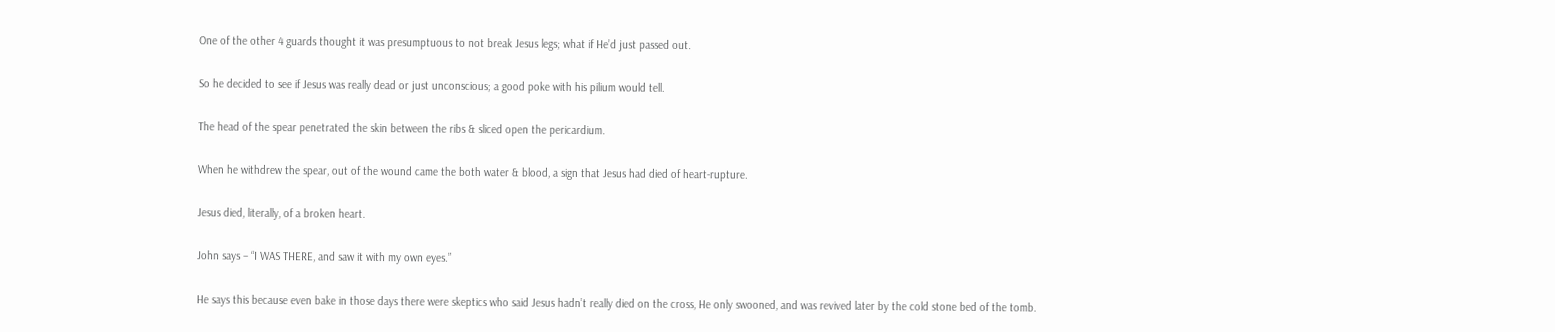One of the other 4 guards thought it was presumptuous to not break Jesus legs; what if He’d just passed out.

So he decided to see if Jesus was really dead or just unconscious; a good poke with his pilium would tell.

The head of the spear penetrated the skin between the ribs & sliced open the pericardium.

When he withdrew the spear, out of the wound came the both water & blood, a sign that Jesus had died of heart-rupture.

Jesus died, literally, of a broken heart.

John says – “I WAS THERE, and saw it with my own eyes.”

He says this because even bake in those days there were skeptics who said Jesus hadn’t really died on the cross, He only swooned, and was revived later by the cold stone bed of the tomb.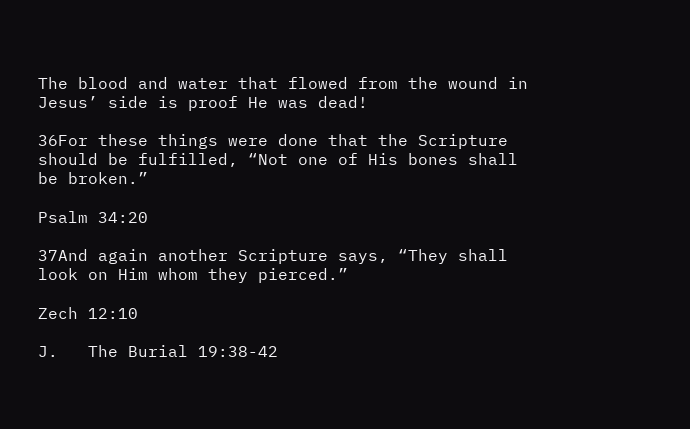The blood and water that flowed from the wound in Jesus’ side is proof He was dead!

36For these things were done that the Scripture should be fulfilled, “Not one of His bones shall be broken.”

Psalm 34:20

37And again another Scripture says, “They shall look on Him whom they pierced.”

Zech 12:10

J.   The Burial 19:38-42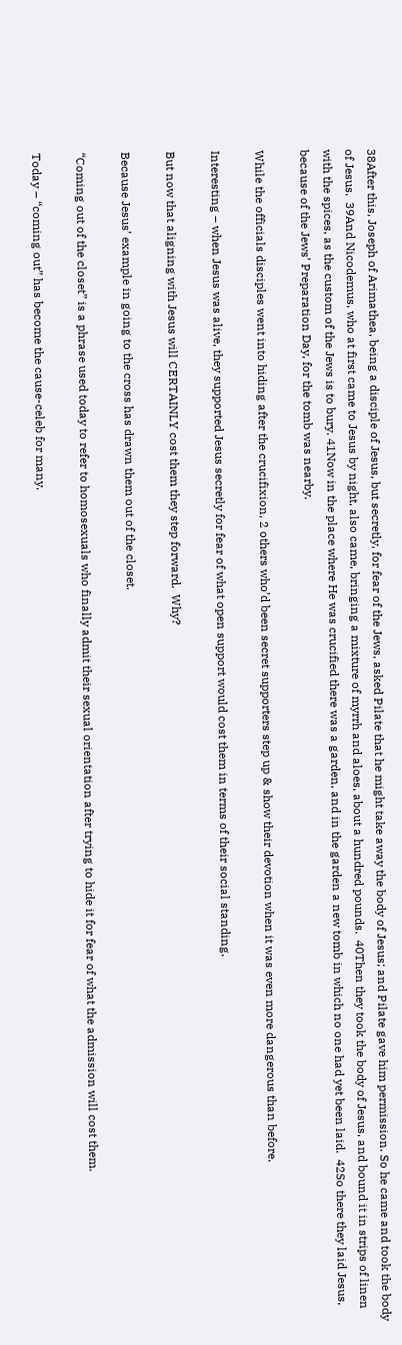38After this, Joseph of Arimathea, being a disciple of Jesus, but secretly, for fear of the Jews, asked Pilate that he might take away the body of Jesus; and Pilate gave him permission. So he came and took the body of Jesus.  39And Nicodemus, who at first came to Jesus by night, also came, bringing a mixture of myrrh and aloes, about a hundred pounds.  40Then they took the body of Jesus, and bound it in strips of linen with the spices, as the custom of the Jews is to bury. 41Now in the place where He was crucified there was a garden, and in the garden a new tomb in which no one had yet been laid.  42So there they laid Jesus, because of the Jews’ Preparation Day, for the tomb was nearby.

While the officials disciples went into hiding after the crucifixion, 2 others who’d been secret supporters step up & show their devotion when it was even more dangerous than before.

Interesting – when Jesus was alive, they supported Jesus secretly for fear of what open support would cost them in terms of their social standing.

But now that aligning with Jesus will CERTAINLY cost them they step forward.  Why?

Because Jesus’ example in going to the cross has drawn them out of the closet.

“Coming out of the closet” is a phrase used today to refer to homosexuals who finally admit their sexual orientation after trying to hide it for fear of what the admission will cost them.

Today – “coming out” has become the cause-celeb for many.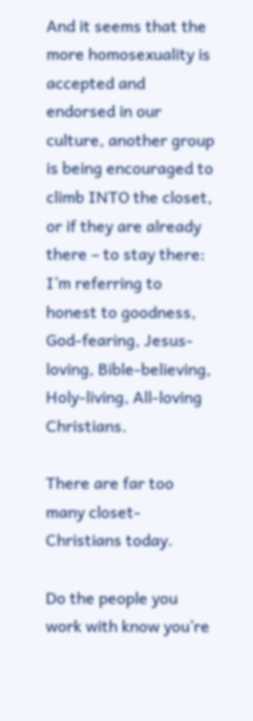And it seems that the more homosexuality is accepted and endorsed in our culture, another group is being encouraged to climb INTO the closet, or if they are already there – to stay there: I’m referring to honest to goodness, God-fearing, Jesus-loving, Bible-believing, Holy-living, All-loving Christians.

There are far too many closet-Christians today.

Do the people you work with know you’re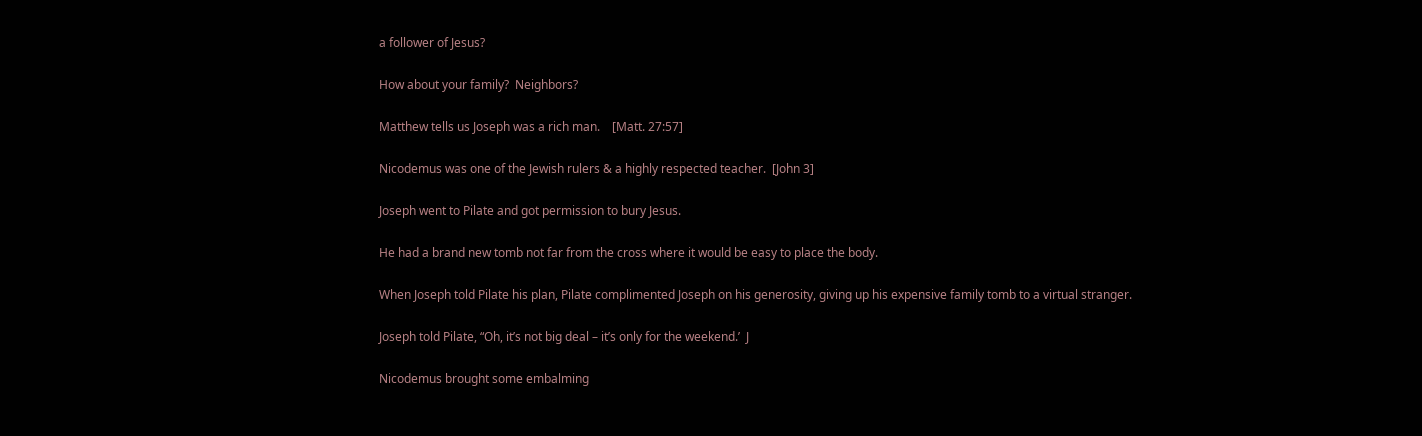a follower of Jesus?

How about your family?  Neighbors?

Matthew tells us Joseph was a rich man.    [Matt. 27:57]

Nicodemus was one of the Jewish rulers & a highly respected teacher.  [John 3]

Joseph went to Pilate and got permission to bury Jesus.

He had a brand new tomb not far from the cross where it would be easy to place the body.

When Joseph told Pilate his plan, Pilate complimented Joseph on his generosity, giving up his expensive family tomb to a virtual stranger.

Joseph told Pilate, “Oh, it’s not big deal – it’s only for the weekend.’  J

Nicodemus brought some embalming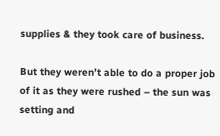supplies & they took care of business.

But they weren’t able to do a proper job of it as they were rushed – the sun was setting and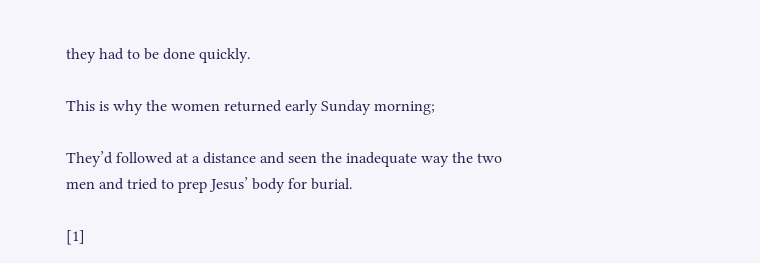they had to be done quickly.

This is why the women returned early Sunday morning;

They’d followed at a distance and seen the inadequate way the two men and tried to prep Jesus’ body for burial.

[1]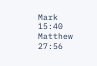Mark 15:40  Matthew 27:56